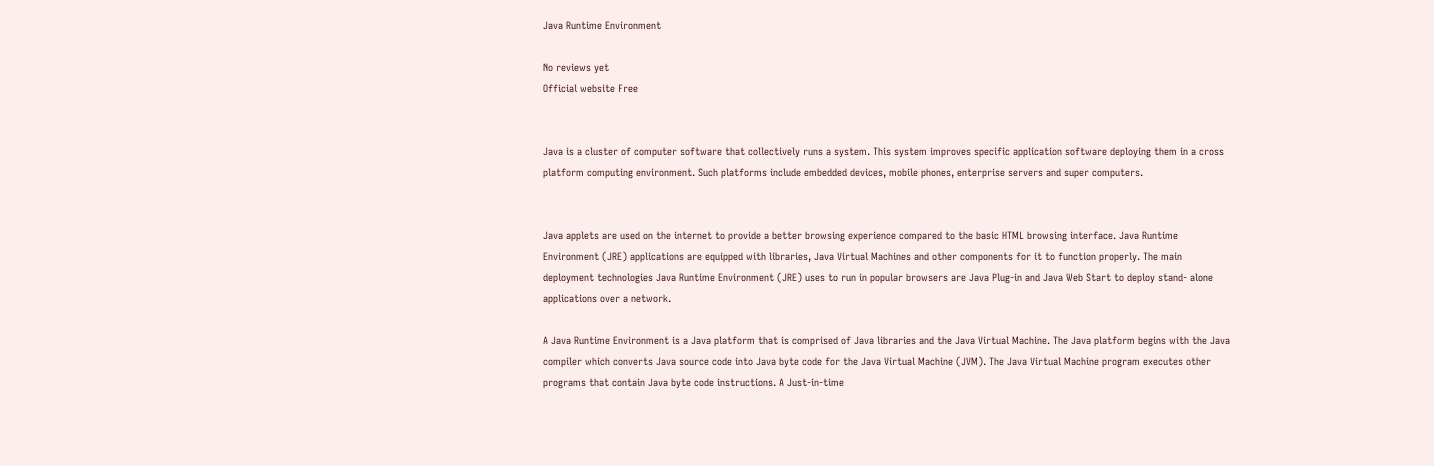Java Runtime Environment

No reviews yet
Official website Free


Java is a cluster of computer software that collectively runs a system. This system improves specific application software deploying them in a cross platform computing environment. Such platforms include embedded devices, mobile phones, enterprise servers and super computers.


Java applets are used on the internet to provide a better browsing experience compared to the basic HTML browsing interface. Java Runtime Environment (JRE) applications are equipped with libraries, Java Virtual Machines and other components for it to function properly. The main deployment technologies Java Runtime Environment (JRE) uses to run in popular browsers are Java Plug-in and Java Web Start to deploy stand- alone applications over a network.

A Java Runtime Environment is a Java platform that is comprised of Java libraries and the Java Virtual Machine. The Java platform begins with the Java compiler which converts Java source code into Java byte code for the Java Virtual Machine (JVM). The Java Virtual Machine program executes other programs that contain Java byte code instructions. A Just-in-time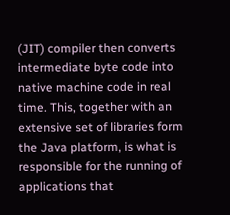(JIT) compiler then converts intermediate byte code into native machine code in real time. This, together with an extensive set of libraries form the Java platform, is what is responsible for the running of applications that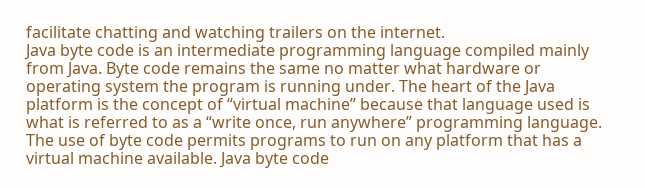facilitate chatting and watching trailers on the internet.
Java byte code is an intermediate programming language compiled mainly from Java. Byte code remains the same no matter what hardware or operating system the program is running under. The heart of the Java platform is the concept of “virtual machine” because that language used is what is referred to as a “write once, run anywhere” programming language. The use of byte code permits programs to run on any platform that has a virtual machine available. Java byte code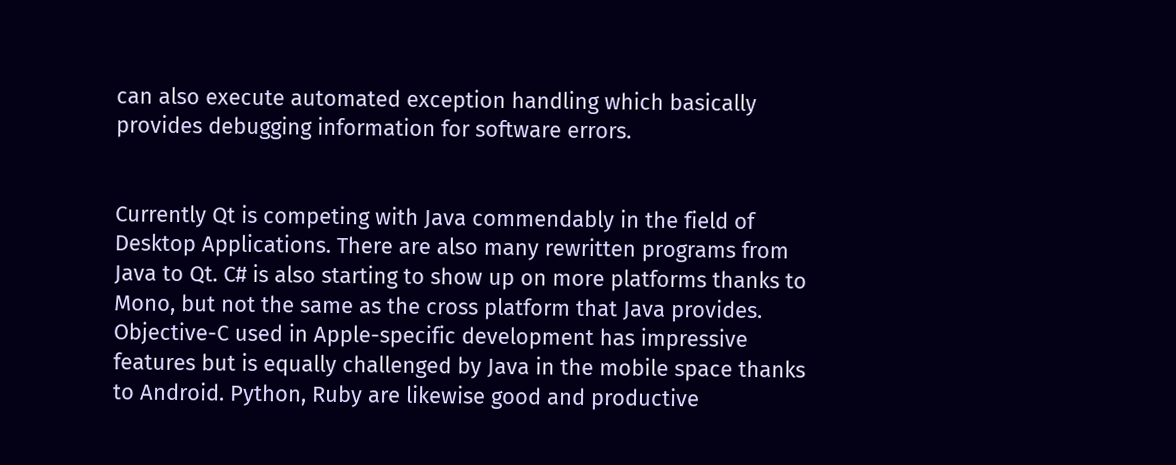can also execute automated exception handling which basically provides debugging information for software errors.


Currently Qt is competing with Java commendably in the field of Desktop Applications. There are also many rewritten programs from Java to Qt. C# is also starting to show up on more platforms thanks to Mono, but not the same as the cross platform that Java provides. Objective-C used in Apple-specific development has impressive features but is equally challenged by Java in the mobile space thanks to Android. Python, Ruby are likewise good and productive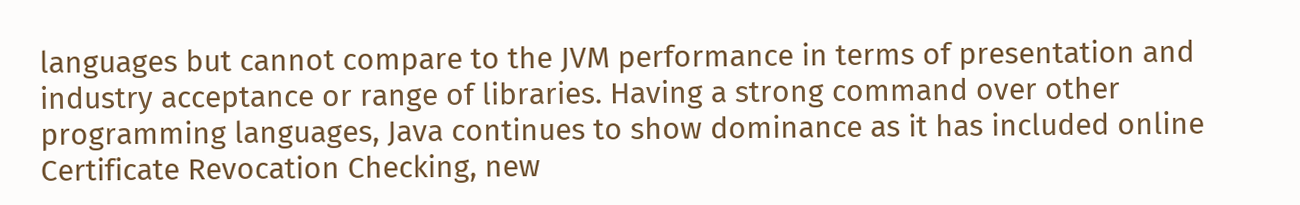languages but cannot compare to the JVM performance in terms of presentation and industry acceptance or range of libraries. Having a strong command over other programming languages, Java continues to show dominance as it has included online Certificate Revocation Checking, new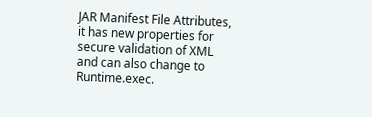JAR Manifest File Attributes, it has new properties for secure validation of XML and can also change to Runtime.exec.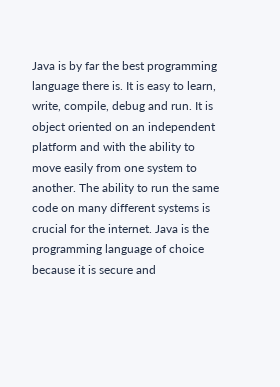Java is by far the best programming language there is. It is easy to learn, write, compile, debug and run. It is object oriented on an independent platform and with the ability to move easily from one system to another. The ability to run the same code on many different systems is crucial for the internet. Java is the programming language of choice because it is secure and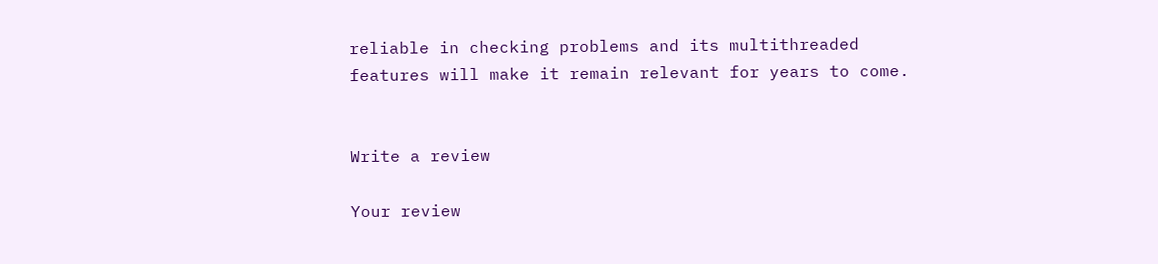reliable in checking problems and its multithreaded features will make it remain relevant for years to come.


Write a review

Your review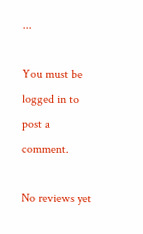...

You must be logged in to post a comment.

No reviews yet